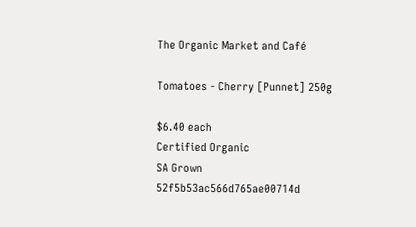The Organic Market and Café

Tomatoes - Cherry [Punnet] 250g

$6.40 each
Certified Organic
SA Grown
52f5b53ac566d765ae00714d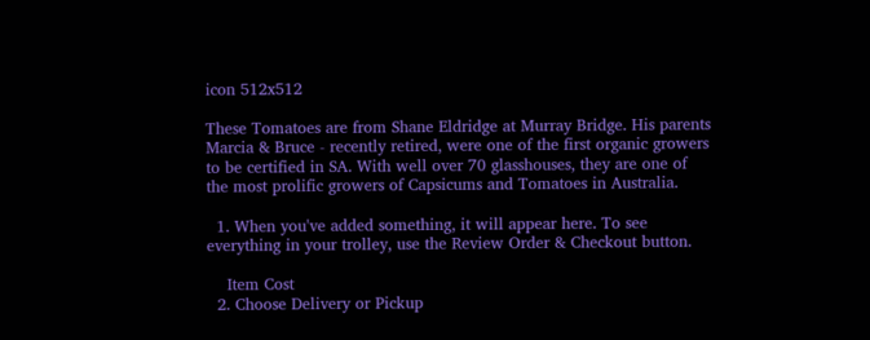icon 512x512

These Tomatoes are from Shane Eldridge at Murray Bridge. His parents Marcia & Bruce - recently retired, were one of the first organic growers to be certified in SA. With well over 70 glasshouses, they are one of the most prolific growers of Capsicums and Tomatoes in Australia.

  1. When you've added something, it will appear here. To see everything in your trolley, use the Review Order & Checkout button.

    Item Cost
  2. Choose Delivery or Pickup